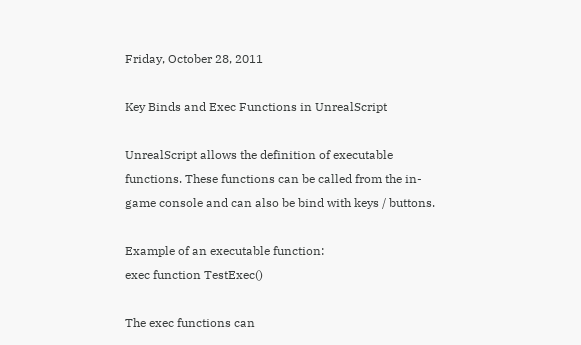Friday, October 28, 2011

Key Binds and Exec Functions in UnrealScript

UnrealScript allows the definition of executable functions. These functions can be called from the in-game console and can also be bind with keys / buttons.

Example of an executable function:
exec function TestExec()

The exec functions can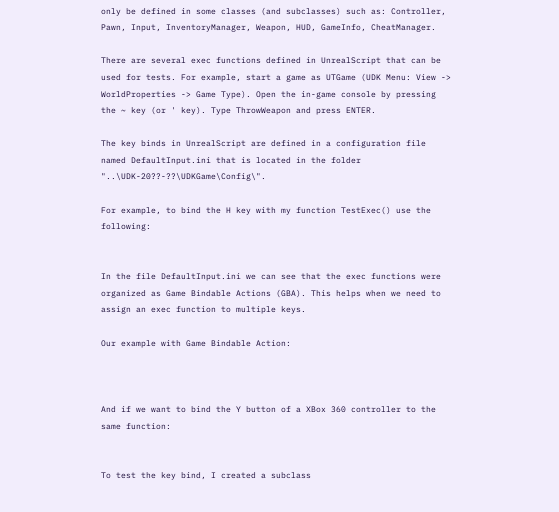only be defined in some classes (and subclasses) such as: Controller, Pawn, Input, InventoryManager, Weapon, HUD, GameInfo, CheatManager.

There are several exec functions defined in UnrealScript that can be used for tests. For example, start a game as UTGame (UDK Menu: View -> WorldProperties -> Game Type). Open the in-game console by pressing the ~ key (or ' key). Type ThrowWeapon and press ENTER.

The key binds in UnrealScript are defined in a configuration file named DefaultInput.ini that is located in the folder "..\UDK-20??-??\UDKGame\Config\".

For example, to bind the H key with my function TestExec() use the following:


In the file DefaultInput.ini we can see that the exec functions were organized as Game Bindable Actions (GBA). This helps when we need to assign an exec function to multiple keys.

Our example with Game Bindable Action:



And if we want to bind the Y button of a XBox 360 controller to the same function:


To test the key bind, I created a subclass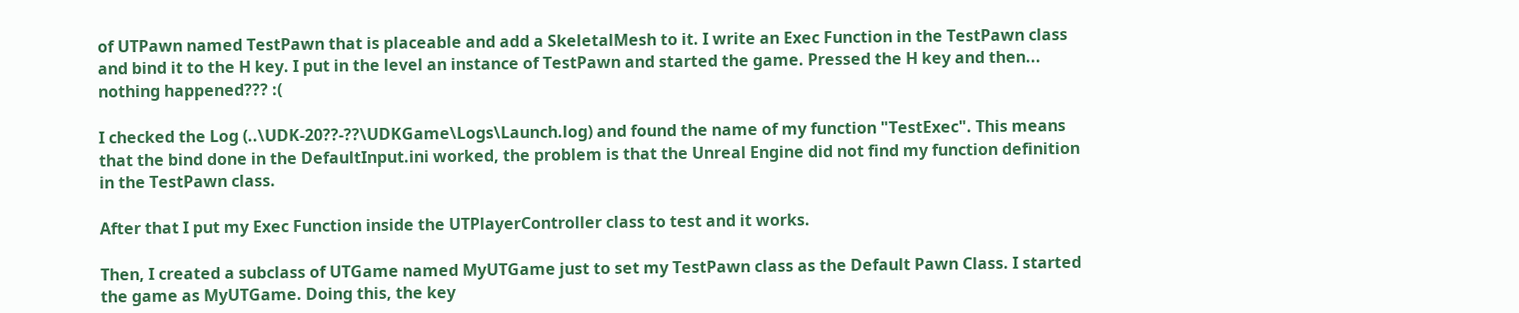of UTPawn named TestPawn that is placeable and add a SkeletalMesh to it. I write an Exec Function in the TestPawn class and bind it to the H key. I put in the level an instance of TestPawn and started the game. Pressed the H key and then... nothing happened??? :(

I checked the Log (..\UDK-20??-??\UDKGame\Logs\Launch.log) and found the name of my function "TestExec". This means that the bind done in the DefaultInput.ini worked, the problem is that the Unreal Engine did not find my function definition in the TestPawn class.

After that I put my Exec Function inside the UTPlayerController class to test and it works.

Then, I created a subclass of UTGame named MyUTGame just to set my TestPawn class as the Default Pawn Class. I started the game as MyUTGame. Doing this, the key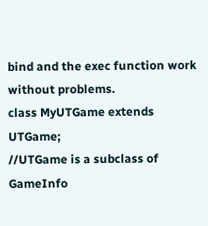bind and the exec function work without problems.
class MyUTGame extends UTGame;
//UTGame is a subclass of GameInfo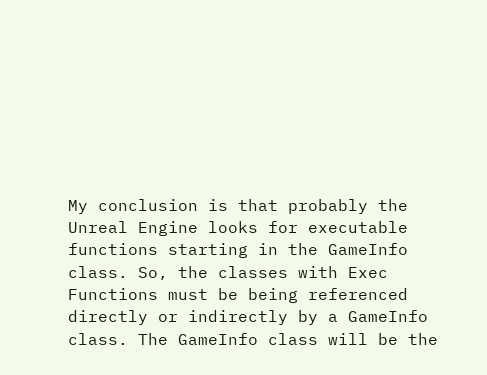My conclusion is that probably the Unreal Engine looks for executable functions starting in the GameInfo class. So, the classes with Exec Functions must be being referenced directly or indirectly by a GameInfo class. The GameInfo class will be the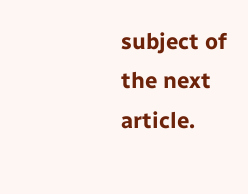subject of the next article.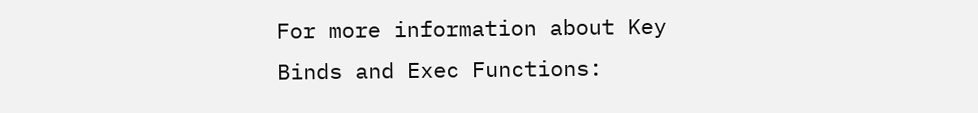For more information about Key Binds and Exec Functions: